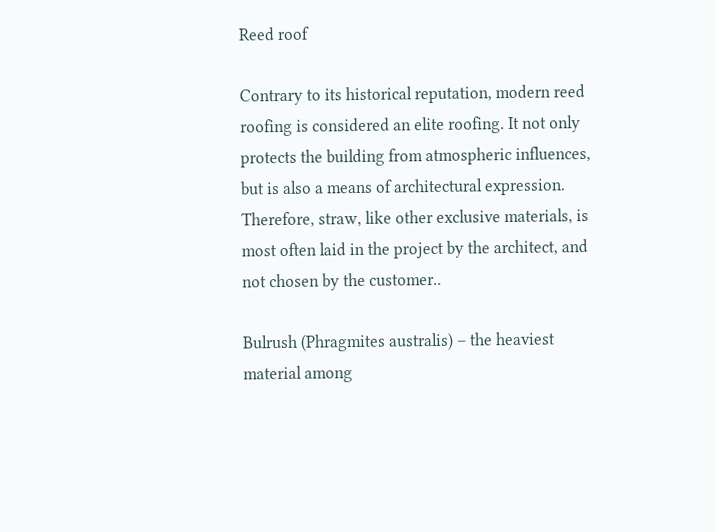Reed roof

Contrary to its historical reputation, modern reed roofing is considered an elite roofing. It not only protects the building from atmospheric influences, but is also a means of architectural expression. Therefore, straw, like other exclusive materials, is most often laid in the project by the architect, and not chosen by the customer..

Bulrush (Phragmites australis) – the heaviest material among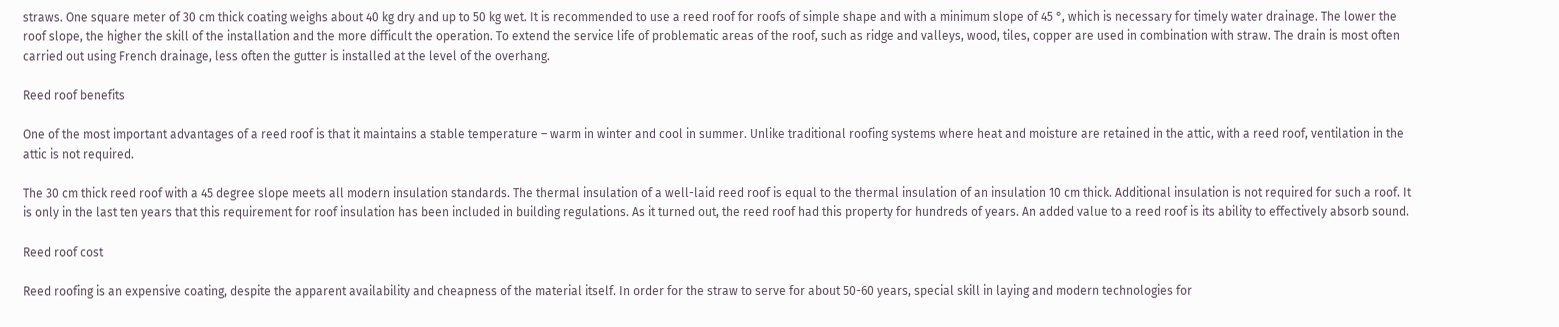straws. One square meter of 30 cm thick coating weighs about 40 kg dry and up to 50 kg wet. It is recommended to use a reed roof for roofs of simple shape and with a minimum slope of 45 °, which is necessary for timely water drainage. The lower the roof slope, the higher the skill of the installation and the more difficult the operation. To extend the service life of problematic areas of the roof, such as ridge and valleys, wood, tiles, copper are used in combination with straw. The drain is most often carried out using French drainage, less often the gutter is installed at the level of the overhang.

Reed roof benefits

One of the most important advantages of a reed roof is that it maintains a stable temperature – warm in winter and cool in summer. Unlike traditional roofing systems where heat and moisture are retained in the attic, with a reed roof, ventilation in the attic is not required.

The 30 cm thick reed roof with a 45 degree slope meets all modern insulation standards. The thermal insulation of a well-laid reed roof is equal to the thermal insulation of an insulation 10 cm thick. Additional insulation is not required for such a roof. It is only in the last ten years that this requirement for roof insulation has been included in building regulations. As it turned out, the reed roof had this property for hundreds of years. An added value to a reed roof is its ability to effectively absorb sound.

Reed roof cost

Reed roofing is an expensive coating, despite the apparent availability and cheapness of the material itself. In order for the straw to serve for about 50-60 years, special skill in laying and modern technologies for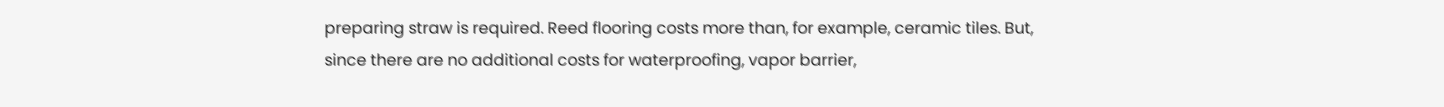preparing straw is required. Reed flooring costs more than, for example, ceramic tiles. But, since there are no additional costs for waterproofing, vapor barrier,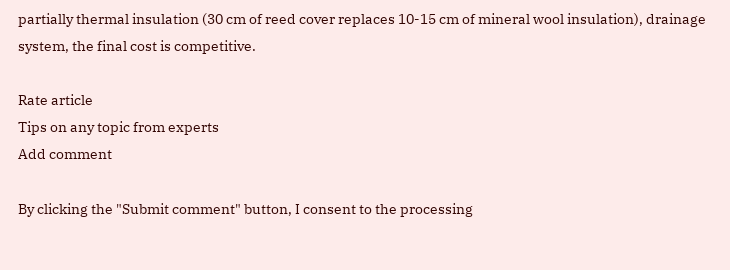partially thermal insulation (30 cm of reed cover replaces 10-15 cm of mineral wool insulation), drainage system, the final cost is competitive.

Rate article
Tips on any topic from experts
Add comment

By clicking the "Submit comment" button, I consent to the processing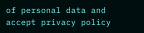of personal data and accept privacy policy